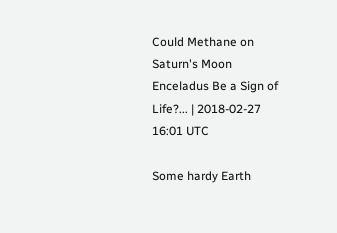Could Methane on Saturn's Moon Enceladus Be a Sign of Life?... | 2018-02-27 16:01 UTC

Some hardy Earth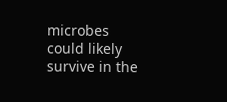microbes could likely survive in the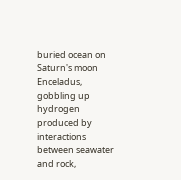buried ocean on Saturn's moon Enceladus, gobbling up hydrogen produced by interactions between seawater and rock,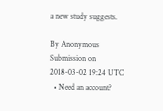a new study suggests.

By Anonymous Submission on 2018-03-02 19:24 UTC
  • Need an account?